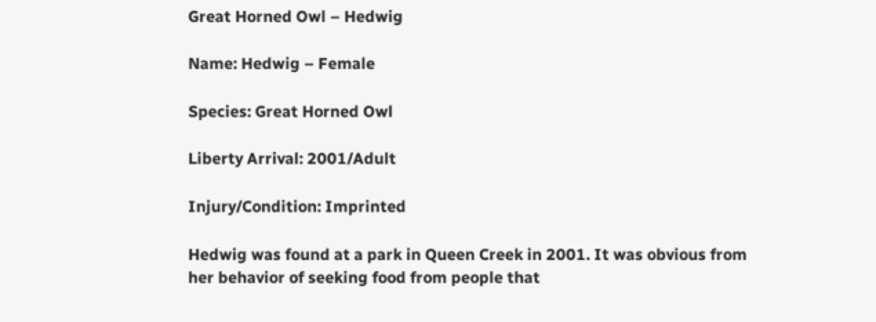Great Horned Owl – Hedwig

Name: Hedwig – Female

Species: Great Horned Owl

Liberty Arrival: 2001/Adult

Injury/Condition: Imprinted

Hedwig was found at a park in Queen Creek in 2001. It was obvious from her behavior of seeking food from people that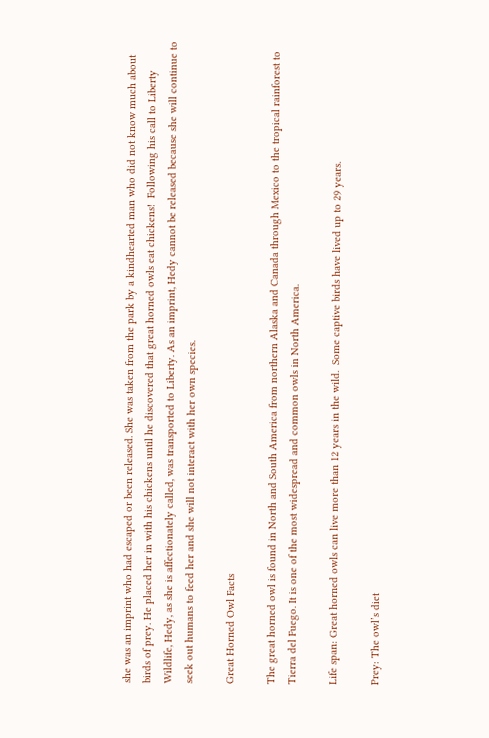she was an imprint who had escaped or been released. She was taken from the park by a kindhearted man who did not know much about birds of prey. He placed her in with his chickens until he discovered that great horned owls eat chickens!  Following his call to Liberty Wildlife, Hedy, as she is affectionately called, was transported to Liberty. As an imprint, Hedy cannot be released because she will continue to seek out humans to feed her and she will not interact with her own species.

Great Horned Owl Facts

The great horned owl is found in North and South America from northern Alaska and Canada through Mexico to the tropical rainforest to Tierra del Fuego. It is one of the most widespread and common owls in North America.

Life span: Great horned owls can live more than 12 years in the wild.  Some captive birds have lived up to 29 years.

Prey: The owl’s diet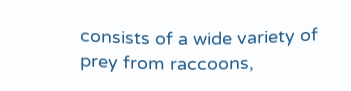consists of a wide variety of prey from raccoons,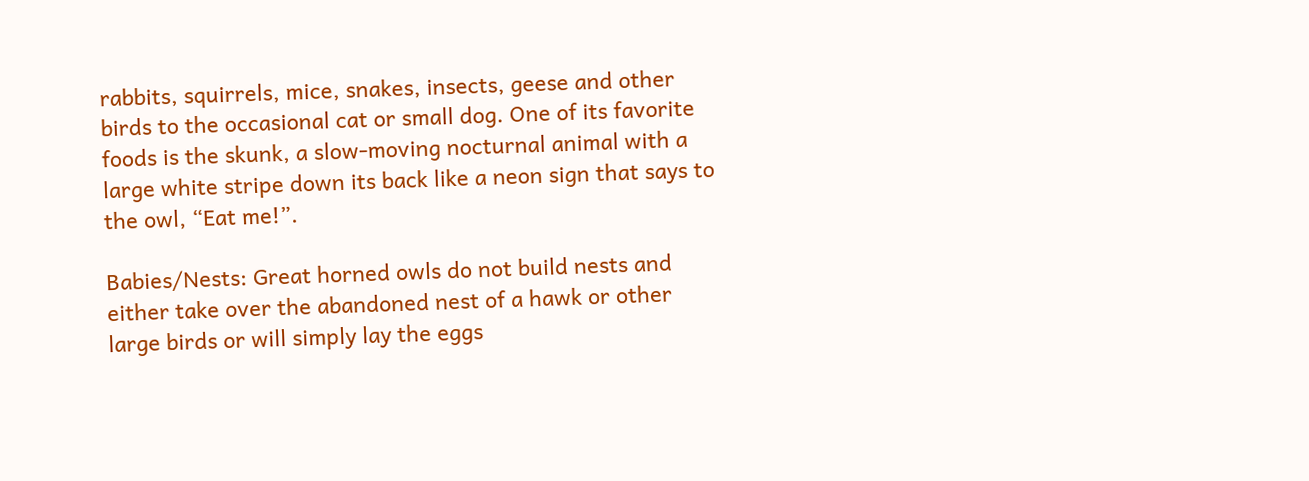rabbits, squirrels, mice, snakes, insects, geese and other birds to the occasional cat or small dog. One of its favorite foods is the skunk, a slow-moving nocturnal animal with a large white stripe down its back like a neon sign that says to the owl, “Eat me!”.

Babies/Nests: Great horned owls do not build nests and either take over the abandoned nest of a hawk or other large birds or will simply lay the eggs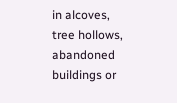in alcoves, tree hollows, abandoned buildings or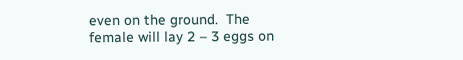even on the ground.  The female will lay 2 – 3 eggs on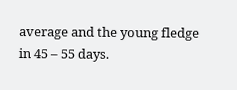average and the young fledge in 45 – 55 days.